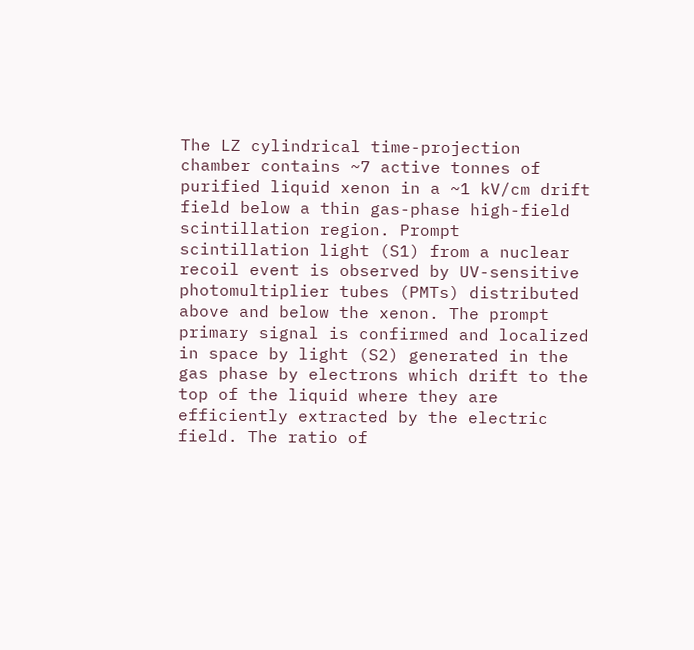The LZ cylindrical time-projection chamber contains ~7 active tonnes of purified liquid xenon in a ~1 kV/cm drift field below a thin gas-phase high-field scintillation region. Prompt scintillation light (S1) from a nuclear recoil event is observed by UV-sensitive photomultiplier tubes (PMTs) distributed above and below the xenon. The prompt primary signal is confirmed and localized in space by light (S2) generated in the gas phase by electrons which drift to the top of the liquid where they are efficiently extracted by the electric field. The ratio of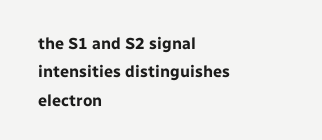the S1 and S2 signal intensities distinguishes electron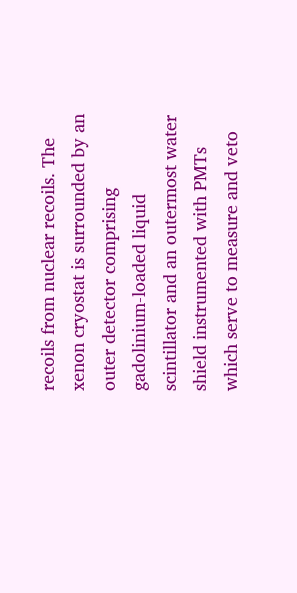recoils from nuclear recoils. The xenon cryostat is surrounded by an outer detector comprising gadolinium-loaded liquid scintillator and an outermost water shield instrumented with PMTs which serve to measure and veto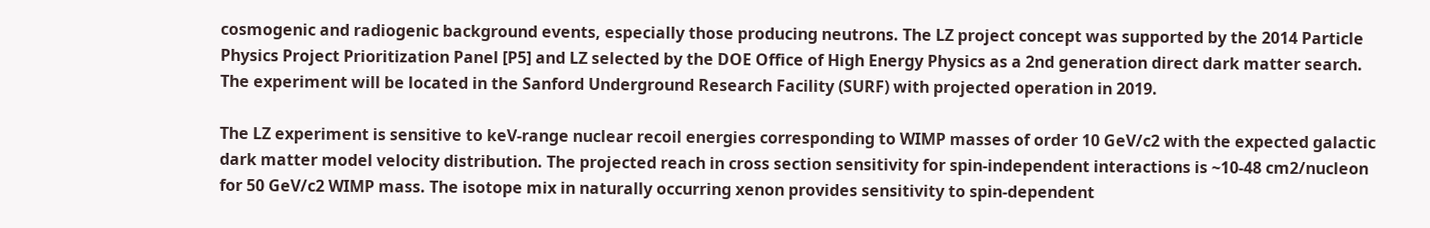cosmogenic and radiogenic background events, especially those producing neutrons. The LZ project concept was supported by the 2014 Particle Physics Project Prioritization Panel [P5] and LZ selected by the DOE Office of High Energy Physics as a 2nd generation direct dark matter search. The experiment will be located in the Sanford Underground Research Facility (SURF) with projected operation in 2019.

The LZ experiment is sensitive to keV-range nuclear recoil energies corresponding to WIMP masses of order 10 GeV/c2 with the expected galactic dark matter model velocity distribution. The projected reach in cross section sensitivity for spin-independent interactions is ~10-48 cm2/nucleon for 50 GeV/c2 WIMP mass. The isotope mix in naturally occurring xenon provides sensitivity to spin-dependent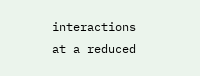interactions at a reduced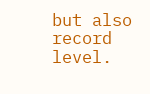but also record level.